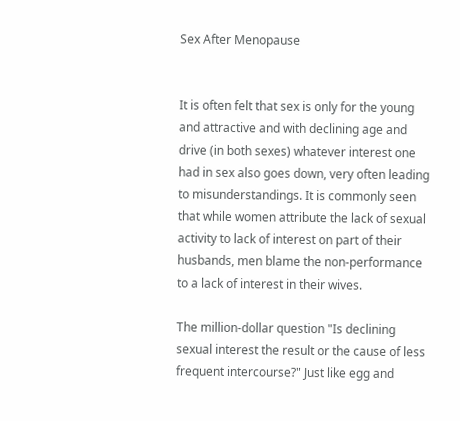Sex After Menopause


It is often felt that sex is only for the young and attractive and with declining age and drive (in both sexes) whatever interest one had in sex also goes down, very often leading to misunderstandings. It is commonly seen that while women attribute the lack of sexual activity to lack of interest on part of their husbands, men blame the non-performance to a lack of interest in their wives.

The million-dollar question "Is declining sexual interest the result or the cause of less frequent intercourse?" Just like egg and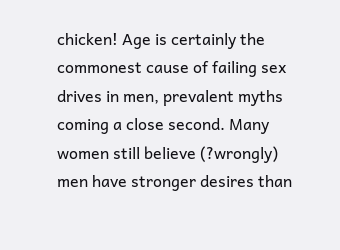chicken! Age is certainly the commonest cause of failing sex drives in men, prevalent myths coming a close second. Many women still believe (?wrongly) men have stronger desires than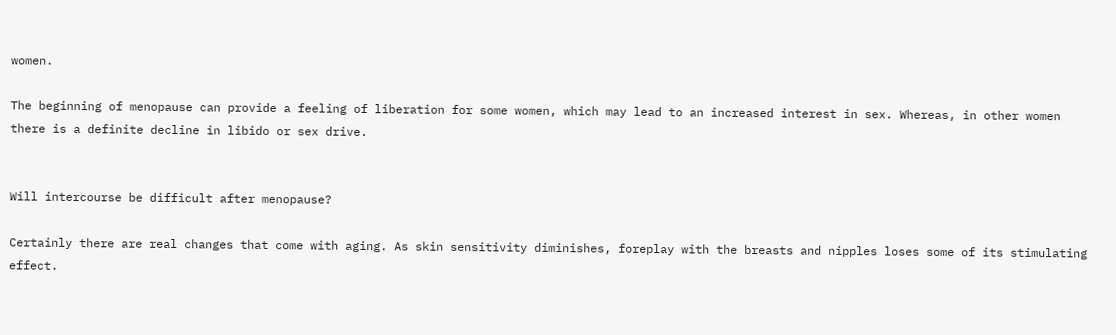women.

The beginning of menopause can provide a feeling of liberation for some women, which may lead to an increased interest in sex. Whereas, in other women there is a definite decline in libido or sex drive.


Will intercourse be difficult after menopause?

Certainly there are real changes that come with aging. As skin sensitivity diminishes, foreplay with the breasts and nipples loses some of its stimulating effect.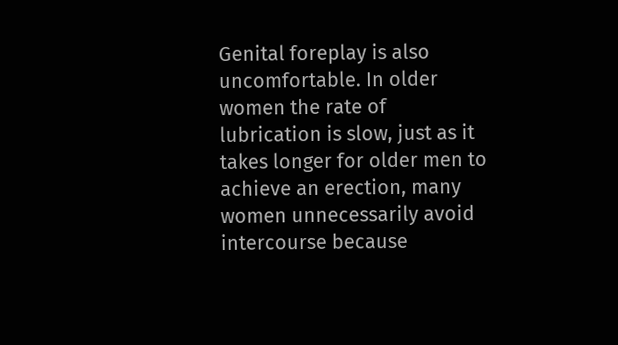Genital foreplay is also uncomfortable. In older women the rate of lubrication is slow, just as it takes longer for older men to achieve an erection, many women unnecessarily avoid intercourse because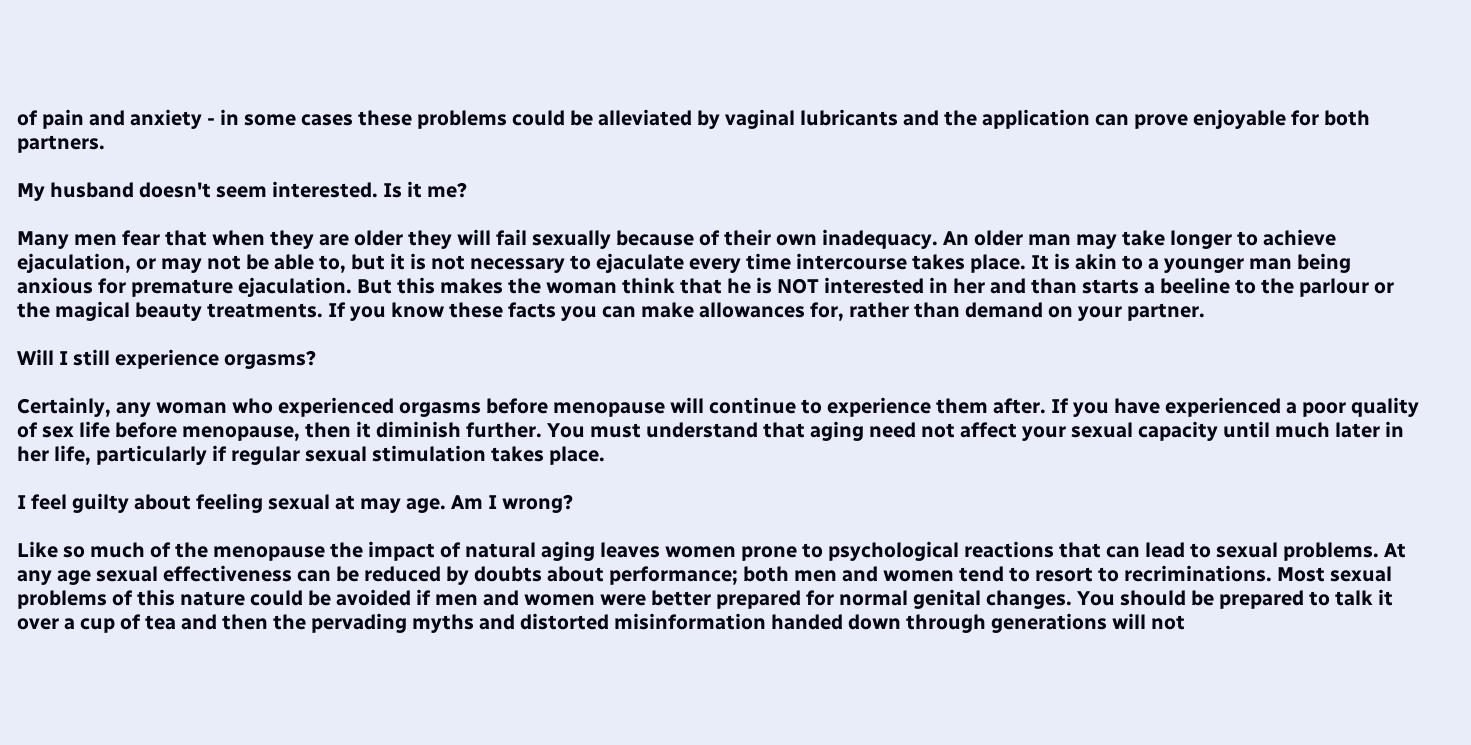of pain and anxiety - in some cases these problems could be alleviated by vaginal lubricants and the application can prove enjoyable for both partners.

My husband doesn't seem interested. Is it me?

Many men fear that when they are older they will fail sexually because of their own inadequacy. An older man may take longer to achieve ejaculation, or may not be able to, but it is not necessary to ejaculate every time intercourse takes place. It is akin to a younger man being anxious for premature ejaculation. But this makes the woman think that he is NOT interested in her and than starts a beeline to the parlour or the magical beauty treatments. If you know these facts you can make allowances for, rather than demand on your partner.

Will I still experience orgasms?

Certainly, any woman who experienced orgasms before menopause will continue to experience them after. If you have experienced a poor quality of sex life before menopause, then it diminish further. You must understand that aging need not affect your sexual capacity until much later in her life, particularly if regular sexual stimulation takes place.

I feel guilty about feeling sexual at may age. Am I wrong?

Like so much of the menopause the impact of natural aging leaves women prone to psychological reactions that can lead to sexual problems. At any age sexual effectiveness can be reduced by doubts about performance; both men and women tend to resort to recriminations. Most sexual problems of this nature could be avoided if men and women were better prepared for normal genital changes. You should be prepared to talk it over a cup of tea and then the pervading myths and distorted misinformation handed down through generations will not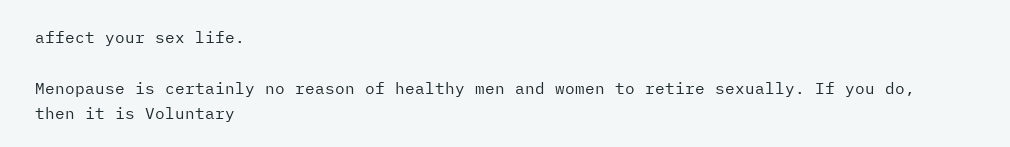affect your sex life.

Menopause is certainly no reason of healthy men and women to retire sexually. If you do, then it is Voluntary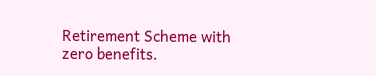Retirement Scheme with zero benefits.